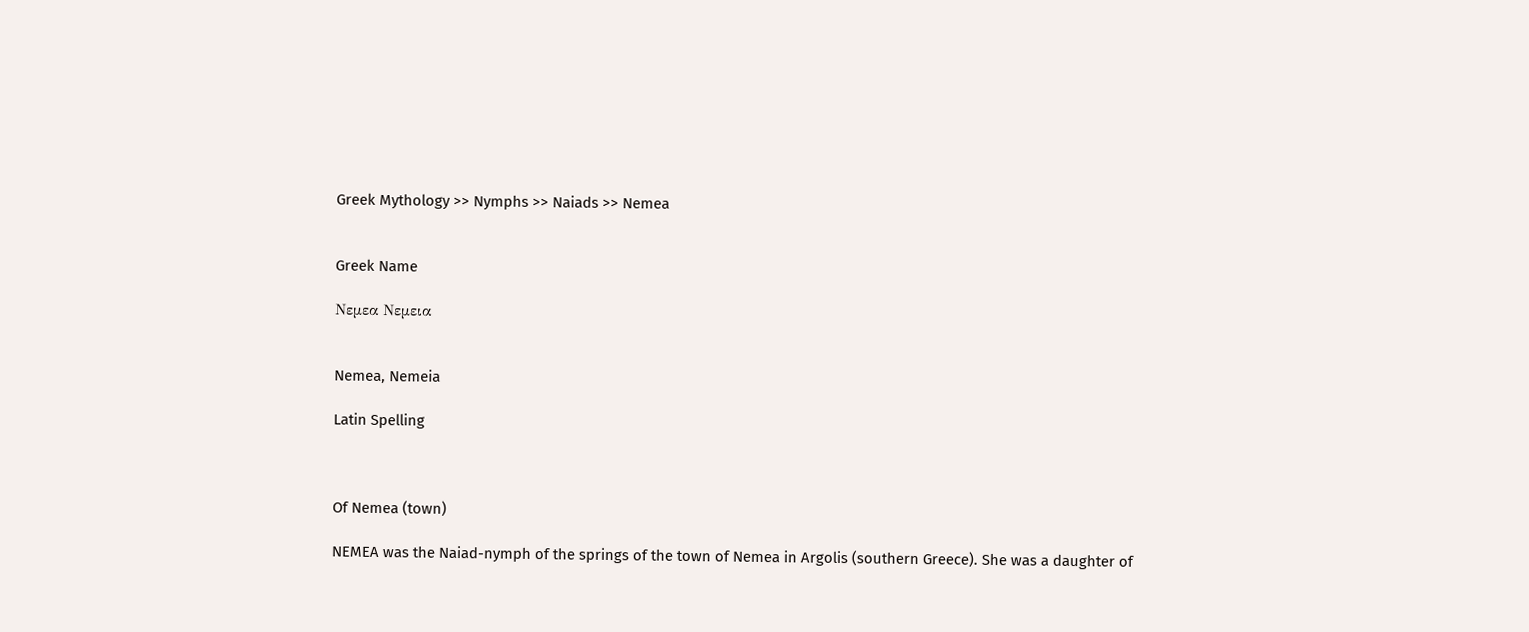Greek Mythology >> Nymphs >> Naiads >> Nemea


Greek Name

Νεμεα Νεμεια


Nemea, Nemeia

Latin Spelling



Of Nemea (town)

NEMEA was the Naiad-nymph of the springs of the town of Nemea in Argolis (southern Greece). She was a daughter of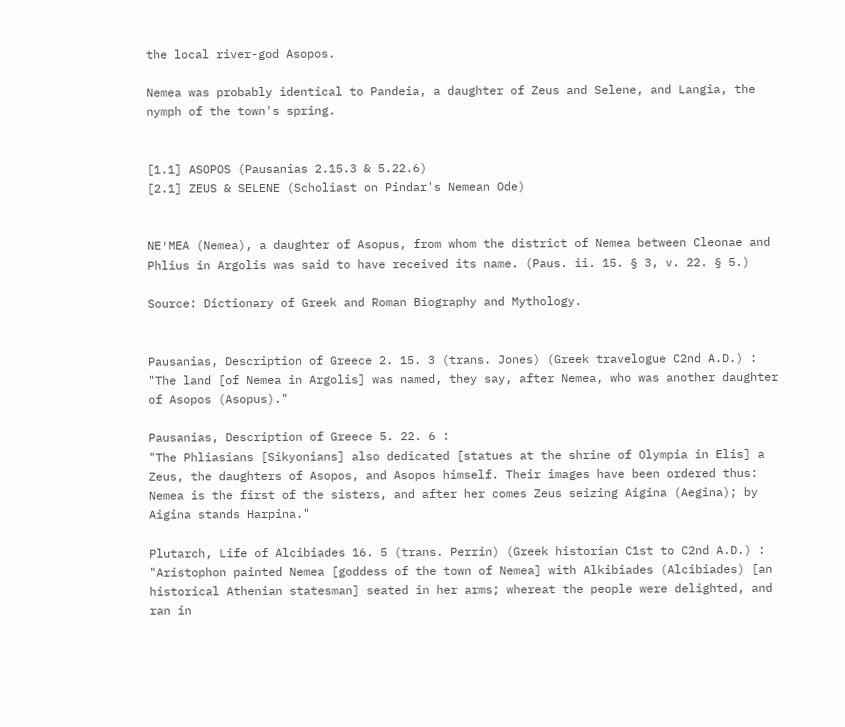the local river-god Asopos.

Nemea was probably identical to Pandeia, a daughter of Zeus and Selene, and Langia, the nymph of the town's spring.


[1.1] ASOPOS (Pausanias 2.15.3 & 5.22.6)
[2.1] ZEUS & SELENE (Scholiast on Pindar's Nemean Ode)


NE′MEA (Nemea), a daughter of Asopus, from whom the district of Nemea between Cleonae and Phlius in Argolis was said to have received its name. (Paus. ii. 15. § 3, v. 22. § 5.)

Source: Dictionary of Greek and Roman Biography and Mythology.


Pausanias, Description of Greece 2. 15. 3 (trans. Jones) (Greek travelogue C2nd A.D.) :
"The land [of Nemea in Argolis] was named, they say, after Nemea, who was another daughter of Asopos (Asopus)."

Pausanias, Description of Greece 5. 22. 6 :
"The Phliasians [Sikyonians] also dedicated [statues at the shrine of Olympia in Elis] a Zeus, the daughters of Asopos, and Asopos himself. Their images have been ordered thus: Nemea is the first of the sisters, and after her comes Zeus seizing Aigina (Aegina); by Aigina stands Harpina."

Plutarch, Life of Alcibiades 16. 5 (trans. Perrin) (Greek historian C1st to C2nd A.D.) :
"Aristophon painted Nemea [goddess of the town of Nemea] with Alkibiades (Alcibiades) [an historical Athenian statesman] seated in her arms; whereat the people were delighted, and ran in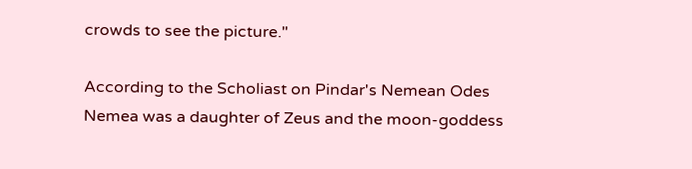crowds to see the picture."

According to the Scholiast on Pindar's Nemean Odes Nemea was a daughter of Zeus and the moon-goddess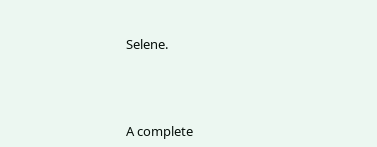Selene.




A complete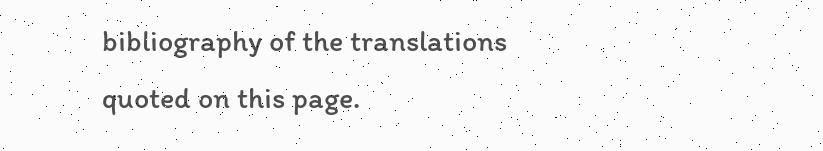bibliography of the translations quoted on this page.